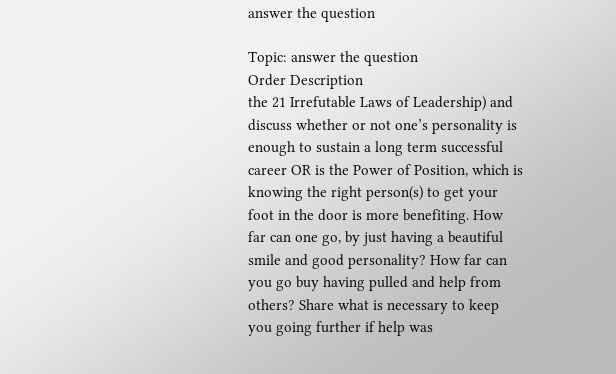answer the question

Topic: answer the question
Order Description
the 21 Irrefutable Laws of Leadership) and discuss whether or not one’s personality is enough to sustain a long term successful career OR is the Power of Position, which is knowing the right person(s) to get your foot in the door is more benefiting. How far can one go, by just having a beautiful smile and good personality? How far can you go buy having pulled and help from others? Share what is necessary to keep you going further if help was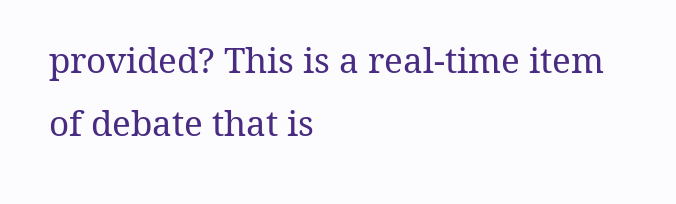provided? This is a real-time item of debate that is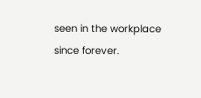seen in the workplace since forever.